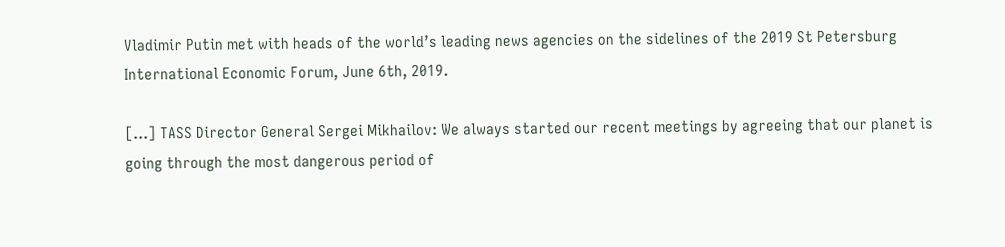Vladimir Putin met with heads of the world’s leading news agencies on the sidelines of the 2019 St Petersburg International Economic Forum, June 6th, 2019.

[…] TASS Director General Sergei Mikhailov: We always started our recent meetings by agreeing that our planet is going through the most dangerous period of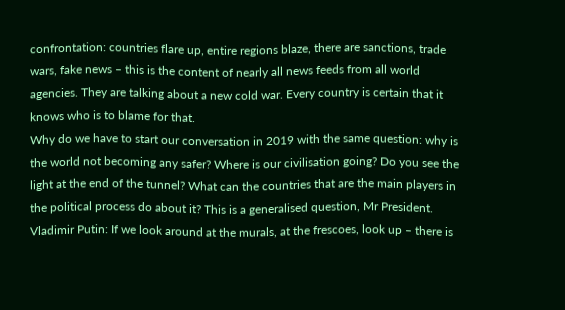confrontation: countries flare up, entire regions blaze, there are sanctions, trade wars, fake news – this is the content of nearly all news feeds from all world agencies. They are talking about a new cold war. Every country is certain that it knows who is to blame for that.
Why do we have to start our conversation in 2019 with the same question: why is the world not becoming any safer? Where is our civilisation going? Do you see the light at the end of the tunnel? What can the countries that are the main players in the political process do about it? This is a generalised question, Mr President.
Vladimir Putin: If we look around at the murals, at the frescoes, look up – there is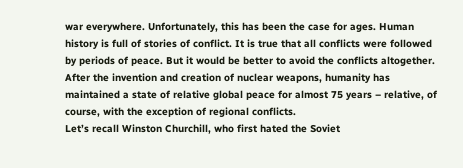war everywhere. Unfortunately, this has been the case for ages. Human history is full of stories of conflict. It is true that all conflicts were followed by periods of peace. But it would be better to avoid the conflicts altogether.
After the invention and creation of nuclear weapons, humanity has maintained a state of relative global peace for almost 75 years – relative, of course, with the exception of regional conflicts.
Let’s recall Winston Churchill, who first hated the Soviet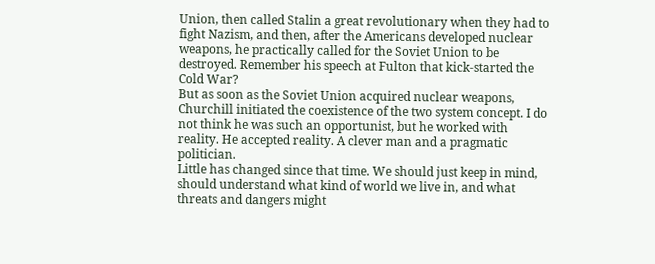Union, then called Stalin a great revolutionary when they had to fight Nazism, and then, after the Americans developed nuclear weapons, he practically called for the Soviet Union to be destroyed. Remember his speech at Fulton that kick-started the Cold War?
But as soon as the Soviet Union acquired nuclear weapons, Churchill initiated the coexistence of the two system concept. I do not think he was such an opportunist, but he worked with reality. He accepted reality. A clever man and a pragmatic politician.
Little has changed since that time. We should just keep in mind, should understand what kind of world we live in, and what threats and dangers might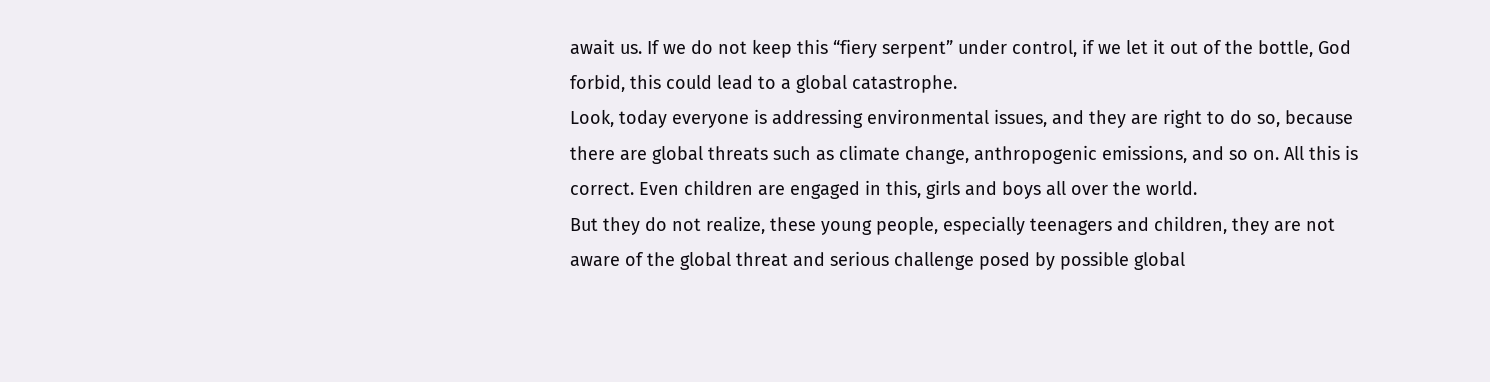await us. If we do not keep this “fiery serpent” under control, if we let it out of the bottle, God forbid, this could lead to a global catastrophe.
Look, today everyone is addressing environmental issues, and they are right to do so, because there are global threats such as climate change, anthropogenic emissions, and so on. All this is correct. Even children are engaged in this, girls and boys all over the world.
But they do not realize, these young people, especially teenagers and children, they are not aware of the global threat and serious challenge posed by possible global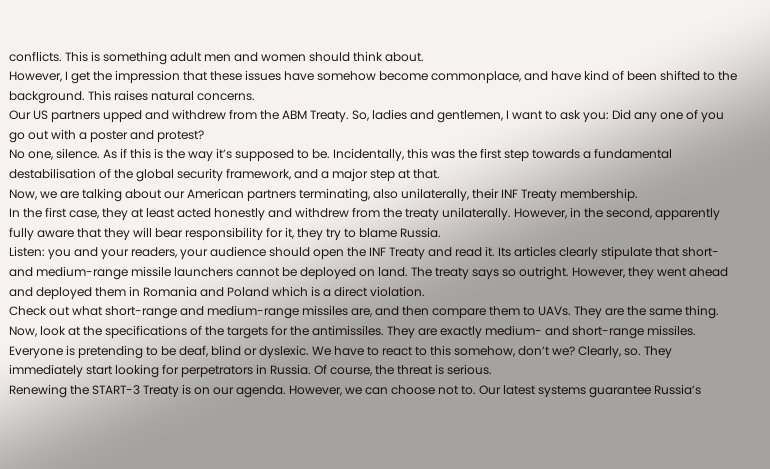conflicts. This is something adult men and women should think about.
However, I get the impression that these issues have somehow become commonplace, and have kind of been shifted to the background. This raises natural concerns.
Our US partners upped and withdrew from the ABM Treaty. So, ladies and gentlemen, I want to ask you: Did any one of you go out with a poster and protest?
No one, silence. As if this is the way it’s supposed to be. Incidentally, this was the first step towards a fundamental destabilisation of the global security framework, and a major step at that.
Now, we are talking about our American partners terminating, also unilaterally, their INF Treaty membership.
In the first case, they at least acted honestly and withdrew from the treaty unilaterally. However, in the second, apparently fully aware that they will bear responsibility for it, they try to blame Russia.
Listen: you and your readers, your audience should open the INF Treaty and read it. Its articles clearly stipulate that short- and medium-range missile launchers cannot be deployed on land. The treaty says so outright. However, they went ahead and deployed them in Romania and Poland which is a direct violation.
Check out what short-range and medium-range missiles are, and then compare them to UAVs. They are the same thing. Now, look at the specifications of the targets for the antimissiles. They are exactly medium- and short-range missiles.
Everyone is pretending to be deaf, blind or dyslexic. We have to react to this somehow, don’t we? Clearly, so. They immediately start looking for perpetrators in Russia. Of course, the threat is serious.
Renewing the START-3 Treaty is on our agenda. However, we can choose not to. Our latest systems guarantee Russia’s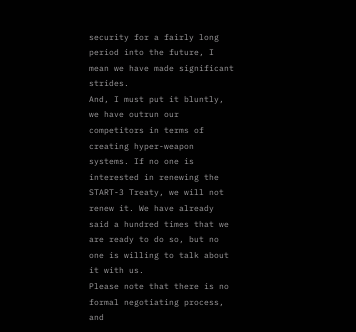security for a fairly long period into the future, I mean we have made significant strides.
And, I must put it bluntly, we have outrun our competitors in terms of creating hyper-weapon systems. If no one is interested in renewing the START-3 Treaty, we will not renew it. We have already said a hundred times that we are ready to do so, but no one is willing to talk about it with us.
Please note that there is no formal negotiating process, and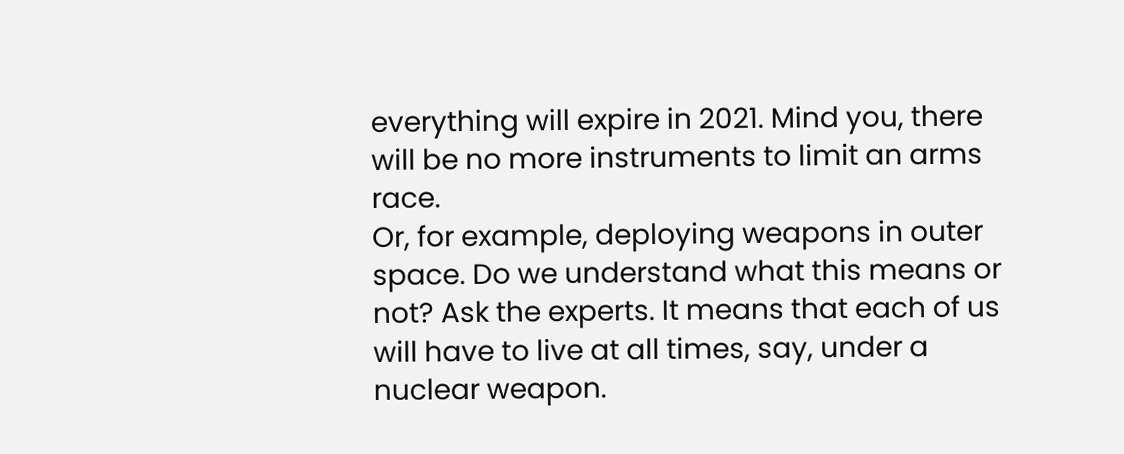everything will expire in 2021. Mind you, there will be no more instruments to limit an arms race.
Or, for example, deploying weapons in outer space. Do we understand what this means or not? Ask the experts. It means that each of us will have to live at all times, say, under a nuclear weapon.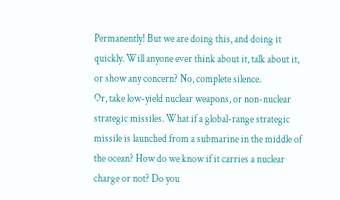Permanently! But we are doing this, and doing it quickly. Will anyone ever think about it, talk about it, or show any concern? No, complete silence.
Or, take low-yield nuclear weapons, or non-nuclear strategic missiles. What if a global-range strategic missile is launched from a submarine in the middle of the ocean? How do we know if it carries a nuclear charge or not? Do you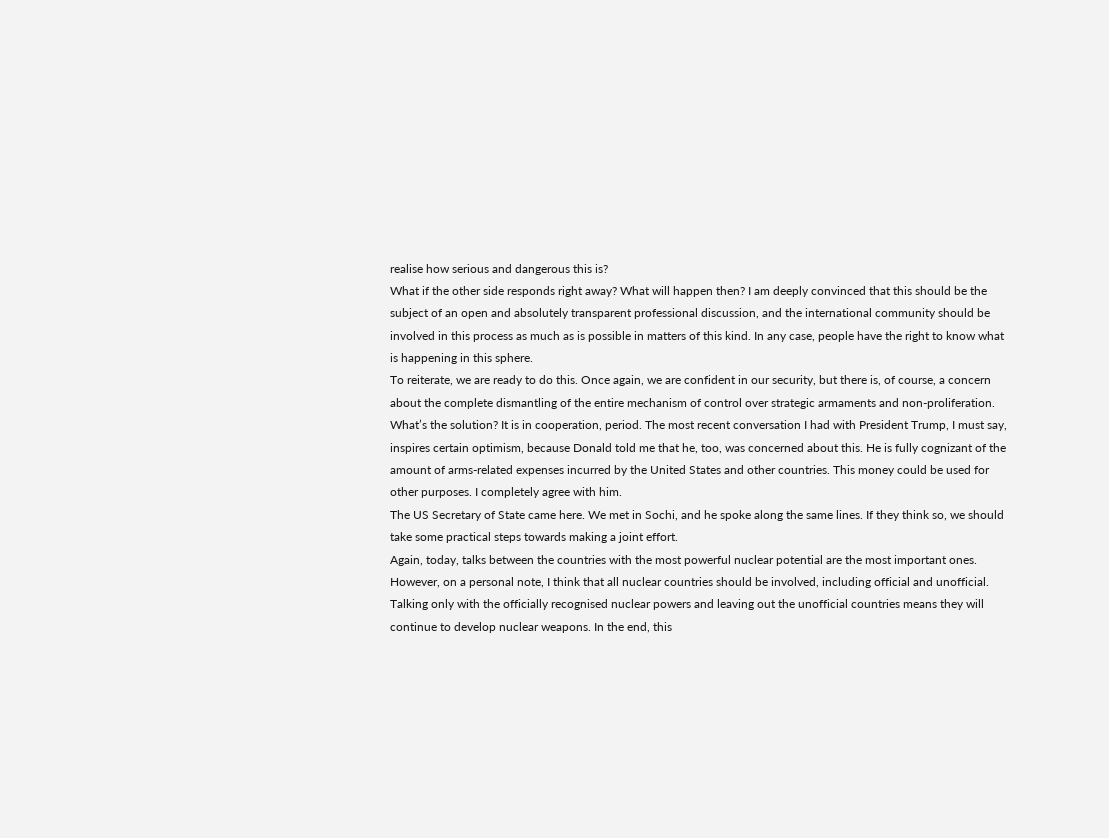realise how serious and dangerous this is?
What if the other side responds right away? What will happen then? I am deeply convinced that this should be the subject of an open and absolutely transparent professional discussion, and the international community should be involved in this process as much as is possible in matters of this kind. In any case, people have the right to know what is happening in this sphere.
To reiterate, we are ready to do this. Once again, we are confident in our security, but there is, of course, a concern about the complete dismantling of the entire mechanism of control over strategic armaments and non-proliferation.
What’s the solution? It is in cooperation, period. The most recent conversation I had with President Trump, I must say, inspires certain optimism, because Donald told me that he, too, was concerned about this. He is fully cognizant of the amount of arms-related expenses incurred by the United States and other countries. This money could be used for other purposes. I completely agree with him.
The US Secretary of State came here. We met in Sochi, and he spoke along the same lines. If they think so, we should take some practical steps towards making a joint effort.
Again, today, talks between the countries with the most powerful nuclear potential are the most important ones. However, on a personal note, I think that all nuclear countries should be involved, including official and unofficial.
Talking only with the officially recognised nuclear powers and leaving out the unofficial countries means they will continue to develop nuclear weapons. In the end, this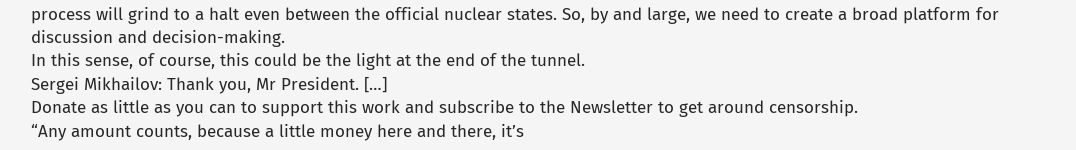process will grind to a halt even between the official nuclear states. So, by and large, we need to create a broad platform for discussion and decision-making.
In this sense, of course, this could be the light at the end of the tunnel.
Sergei Mikhailov: Thank you, Mr President. […]
Donate as little as you can to support this work and subscribe to the Newsletter to get around censorship.
“Any amount counts, because a little money here and there, it’s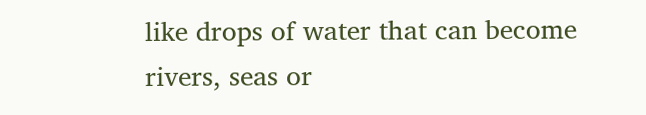like drops of water that can become rivers, seas or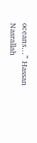oceans…” Hassan Nasrallah